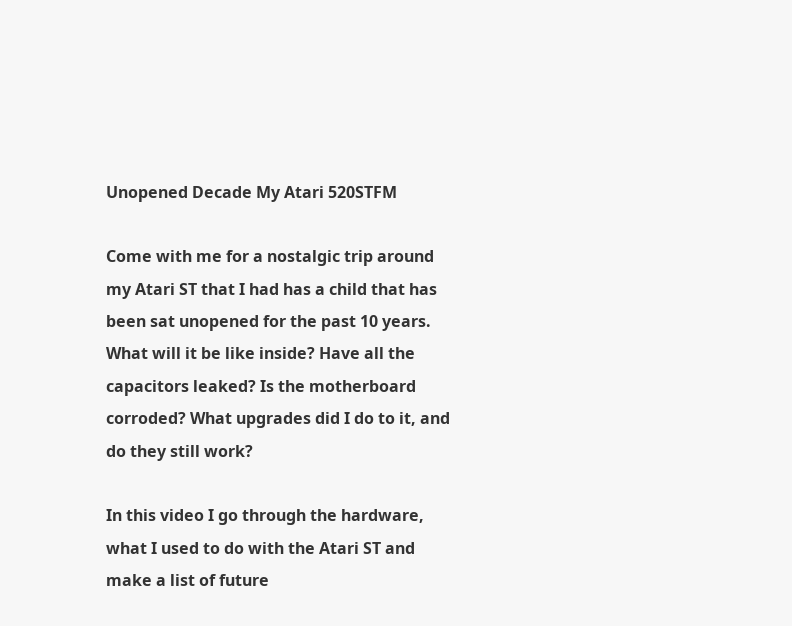Unopened Decade My Atari 520STFM

Come with me for a nostalgic trip around my Atari ST that I had has a child that has been sat unopened for the past 10 years. What will it be like inside? Have all the capacitors leaked? Is the motherboard corroded? What upgrades did I do to it, and do they still work?

In this video I go through the hardware, what I used to do with the Atari ST and make a list of future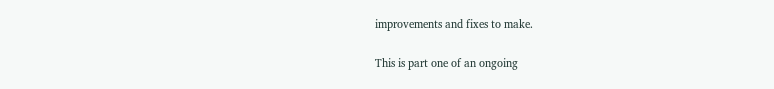improvements and fixes to make.

This is part one of an ongoing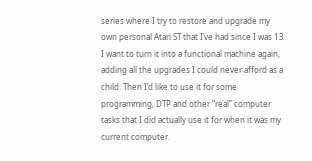series where I try to restore and upgrade my own personal Atari ST that I’ve had since I was 13. I want to turn it into a functional machine again, adding all the upgrades I could never afford as a child. Then I’d like to use it for some programming, DTP and other “real” computer tasks that I did actually use it for when it was my current computer.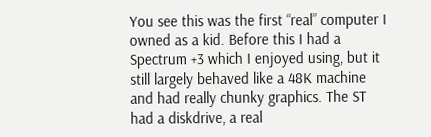You see this was the first “real” computer I owned as a kid. Before this I had a Spectrum +3 which I enjoyed using, but it still largely behaved like a 48K machine and had really chunky graphics. The ST had a diskdrive, a real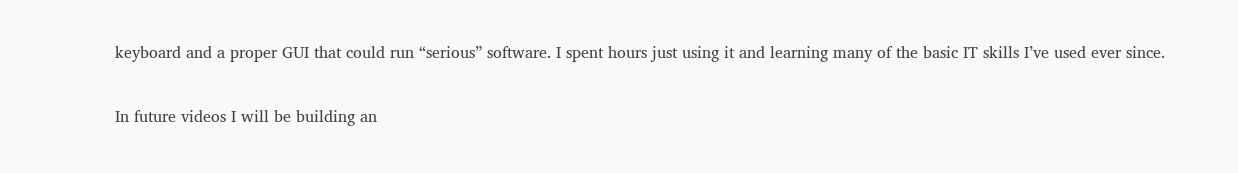keyboard and a proper GUI that could run “serious” software. I spent hours just using it and learning many of the basic IT skills I’ve used ever since.

In future videos I will be building an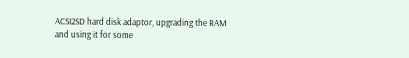ACSI2SD hard disk adaptor, upgrading the RAM and using it for some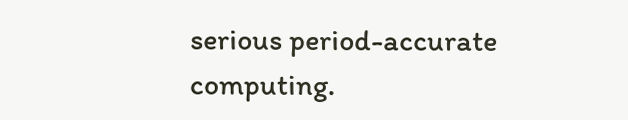serious period-accurate computing.